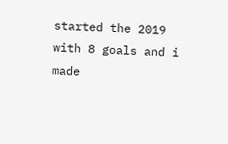started the 2019 with 8 goals and i made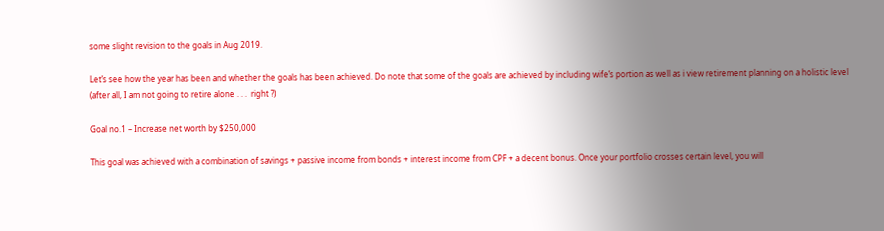some slight revision to the goals in Aug 2019.

Let’s see how the year has been and whether the goals has been achieved. Do note that some of the goals are achieved by including wife’s portion as well as i view retirement planning on a holistic level (after all, I am not going to retire alone . . .  right ?)

Goal no.1 – Increase net worth by $250,000

This goal was achieved with a combination of savings + passive income from bonds + interest income from CPF + a decent bonus. Once your portfolio crosses certain level, you will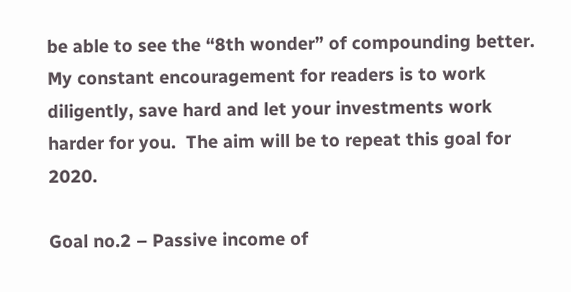be able to see the “8th wonder” of compounding better. My constant encouragement for readers is to work diligently, save hard and let your investments work harder for you.  The aim will be to repeat this goal for 2020.

Goal no.2 – Passive income of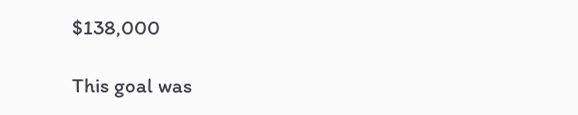$138,000

This goal was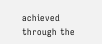achieved through the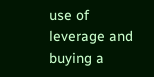use of leverage and buying a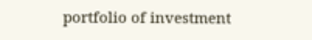portfolio of investment